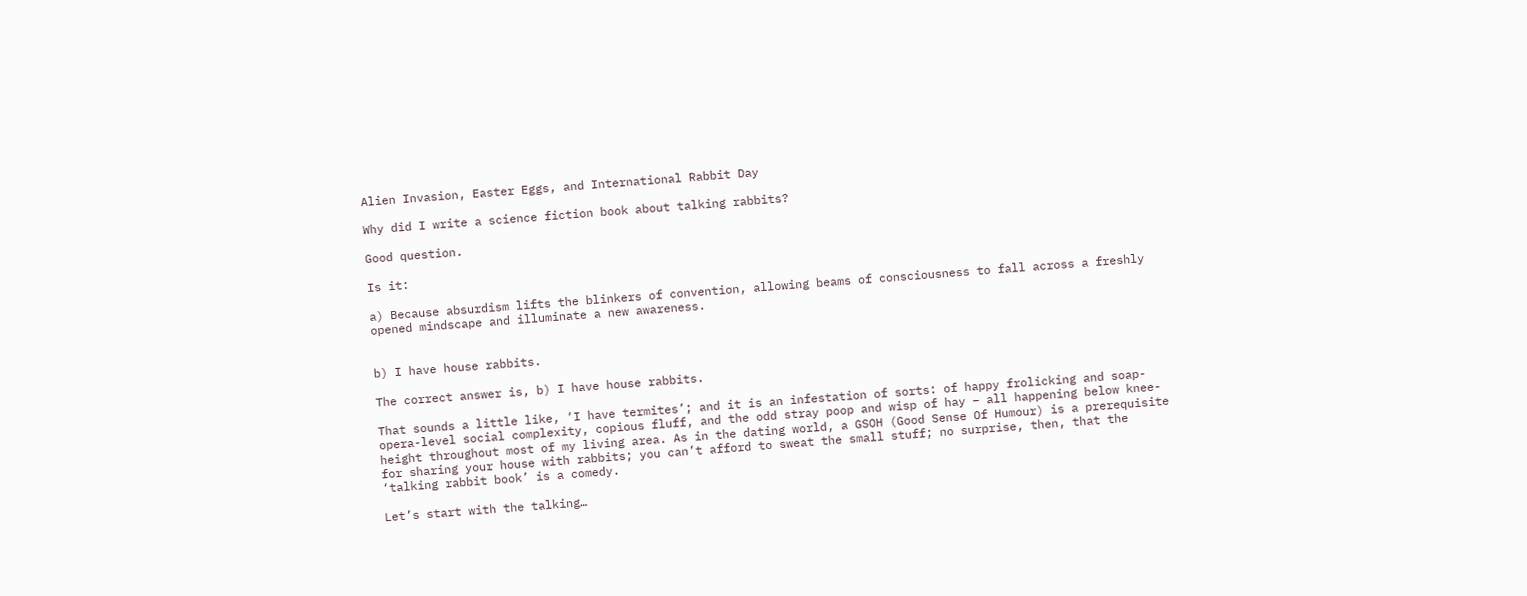Alien Invasion, Easter Eggs, and International Rabbit Day

Why did I write a science fiction book about talking rabbits?

Good question.

Is it:

a) Because absurdism lifts the blinkers of convention, allowing beams of consciousness to fall across a freshly opened mindscape and illuminate a new awareness.


b) I have house rabbits.

The correct answer is, b) I have house rabbits.

That sounds a little like, ‘I have termites’; and it is an infestation of sorts: of happy frolicking and soap-opera-level social complexity, copious fluff, and the odd stray poop and wisp of hay – all happening below knee-height throughout most of my living area. As in the dating world, a GSOH (Good Sense Of Humour) is a prerequisite for sharing your house with rabbits; you can’t afford to sweat the small stuff; no surprise, then, that the ‘talking rabbit book’ is a comedy.

Let’s start with the talking…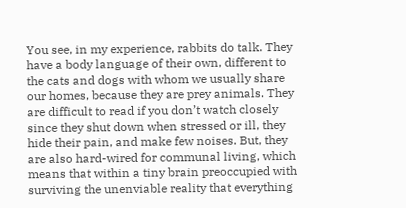You see, in my experience, rabbits do talk. They have a body language of their own, different to the cats and dogs with whom we usually share our homes, because they are prey animals. They are difficult to read if you don’t watch closely since they shut down when stressed or ill, they hide their pain, and make few noises. But, they are also hard-wired for communal living, which means that within a tiny brain preoccupied with surviving the unenviable reality that everything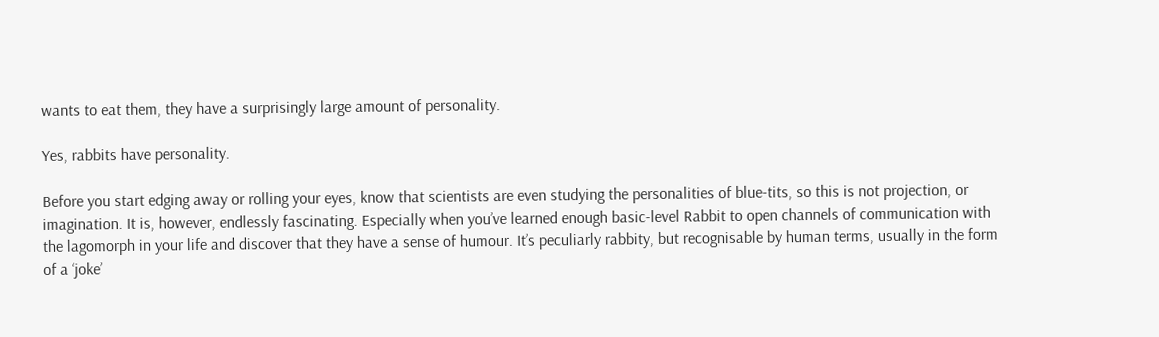wants to eat them, they have a surprisingly large amount of personality.

Yes, rabbits have personality.

Before you start edging away or rolling your eyes, know that scientists are even studying the personalities of blue-tits, so this is not projection, or imagination. It is, however, endlessly fascinating. Especially when you’ve learned enough basic-level Rabbit to open channels of communication with the lagomorph in your life and discover that they have a sense of humour. It’s peculiarly rabbity, but recognisable by human terms, usually in the form of a ‘joke’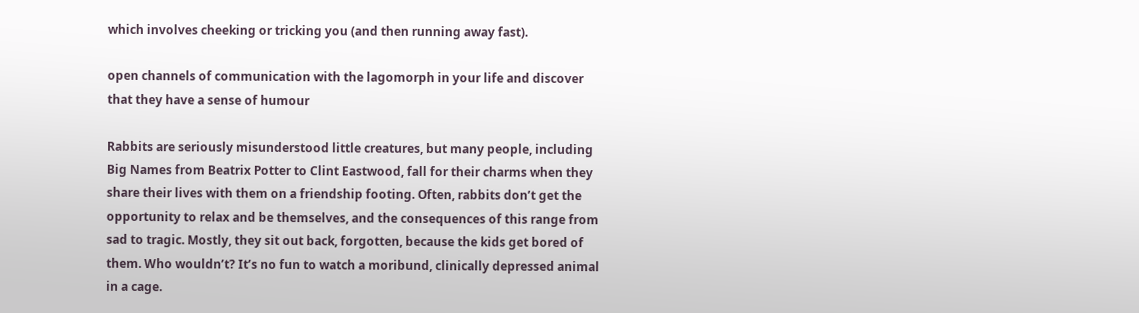which involves cheeking or tricking you (and then running away fast).

open channels of communication with the lagomorph in your life and discover that they have a sense of humour

Rabbits are seriously misunderstood little creatures, but many people, including Big Names from Beatrix Potter to Clint Eastwood, fall for their charms when they share their lives with them on a friendship footing. Often, rabbits don’t get the opportunity to relax and be themselves, and the consequences of this range from sad to tragic. Mostly, they sit out back, forgotten, because the kids get bored of them. Who wouldn’t? It’s no fun to watch a moribund, clinically depressed animal in a cage.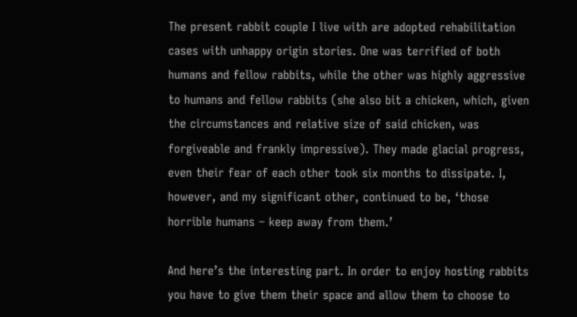The present rabbit couple I live with are adopted rehabilitation cases with unhappy origin stories. One was terrified of both humans and fellow rabbits, while the other was highly aggressive to humans and fellow rabbits (she also bit a chicken, which, given the circumstances and relative size of said chicken, was forgiveable and frankly impressive). They made glacial progress, even their fear of each other took six months to dissipate. I, however, and my significant other, continued to be, ‘those horrible humans – keep away from them.’

And here’s the interesting part. In order to enjoy hosting rabbits you have to give them their space and allow them to choose to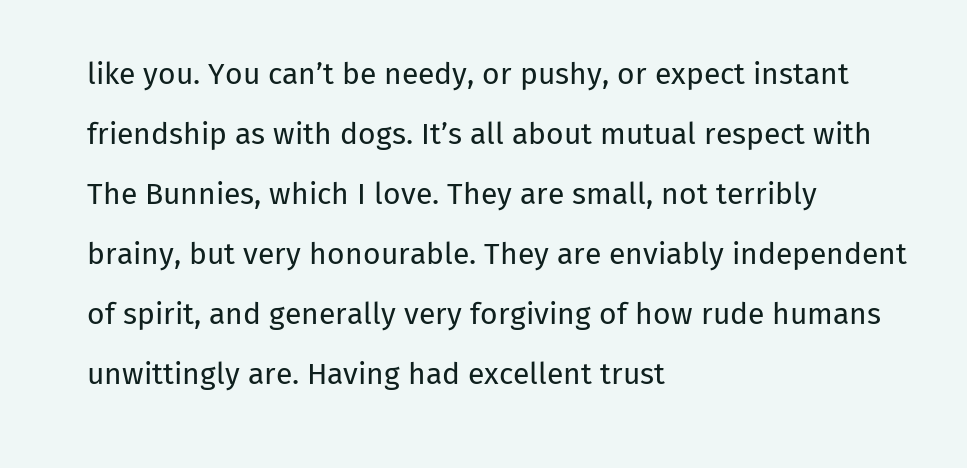like you. You can’t be needy, or pushy, or expect instant friendship as with dogs. It’s all about mutual respect with The Bunnies, which I love. They are small, not terribly brainy, but very honourable. They are enviably independent of spirit, and generally very forgiving of how rude humans unwittingly are. Having had excellent trust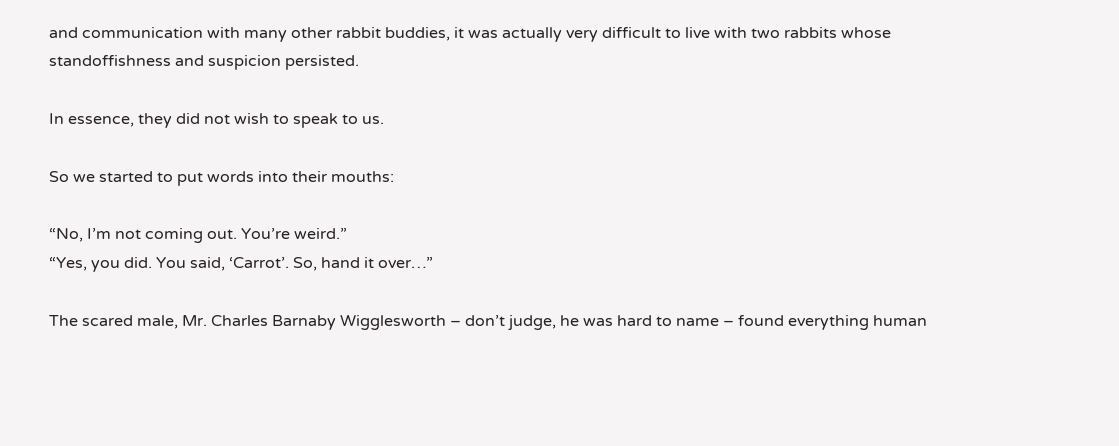and communication with many other rabbit buddies, it was actually very difficult to live with two rabbits whose standoffishness and suspicion persisted.

In essence, they did not wish to speak to us.

So we started to put words into their mouths:

“No, I’m not coming out. You’re weird.”
“Yes, you did. You said, ‘Carrot’. So, hand it over…”

The scared male, Mr. Charles Barnaby Wigglesworth – don’t judge, he was hard to name – found everything human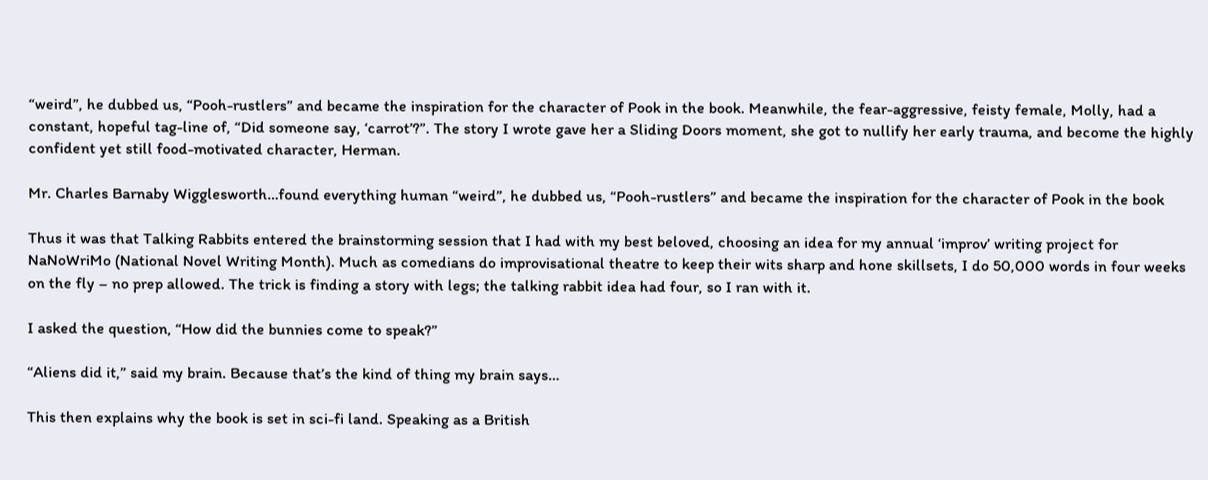“weird”, he dubbed us, “Pooh-rustlers” and became the inspiration for the character of Pook in the book. Meanwhile, the fear-aggressive, feisty female, Molly, had a constant, hopeful tag-line of, “Did someone say, ‘carrot’?”. The story I wrote gave her a Sliding Doors moment, she got to nullify her early trauma, and become the highly confident yet still food-motivated character, Herman.

Mr. Charles Barnaby Wigglesworth…found everything human “weird”, he dubbed us, “Pooh-rustlers” and became the inspiration for the character of Pook in the book

Thus it was that Talking Rabbits entered the brainstorming session that I had with my best beloved, choosing an idea for my annual ‘improv’ writing project for NaNoWriMo (National Novel Writing Month). Much as comedians do improvisational theatre to keep their wits sharp and hone skillsets, I do 50,000 words in four weeks on the fly – no prep allowed. The trick is finding a story with legs; the talking rabbit idea had four, so I ran with it.

I asked the question, “How did the bunnies come to speak?”

“Aliens did it,” said my brain. Because that’s the kind of thing my brain says…

This then explains why the book is set in sci-fi land. Speaking as a British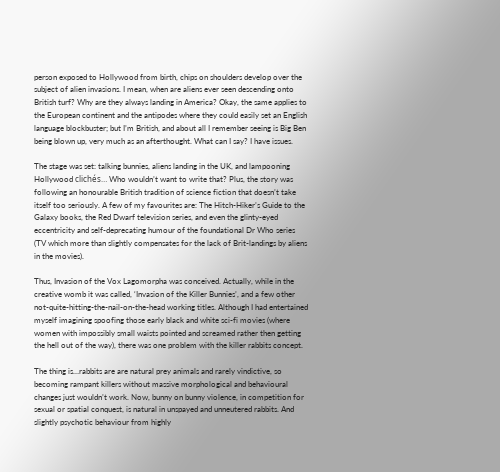person exposed to Hollywood from birth, chips on shoulders develop over the subject of alien invasions. I mean, when are aliens ever seen descending onto British turf? Why are they always landing in America? Okay, the same applies to the European continent and the antipodes where they could easily set an English language blockbuster; but I’m British, and about all I remember seeing is Big Ben being blown up, very much as an afterthought. What can I say? I have issues.

The stage was set: talking bunnies, aliens landing in the UK, and lampooning Hollywood clichés… Who wouldn’t want to write that? Plus, the story was following an honourable British tradition of science fiction that doesn’t take itself too seriously. A few of my favourites are: The Hitch-Hiker’s Guide to the Galaxy books, the Red Dwarf television series, and even the glinty-eyed eccentricity and self-deprecating humour of the foundational Dr Who series (TV which more than slightly compensates for the lack of Brit-landings by aliens in the movies).

Thus, Invasion of the Vox Lagomorpha was conceived. Actually, while in the creative womb it was called, ‘Invasion of the Killer Bunnies’, and a few other not-quite-hitting-the-nail-on-the-head working titles. Although I had entertained myself imagining spoofing those early black and white sci-fi movies (where women with impossibly small waists pointed and screamed rather then getting the hell out of the way), there was one problem with the killer rabbits concept.

The thing is…rabbits are are natural prey animals and rarely vindictive, so becoming rampant killers without massive morphological and behavioural changes just wouldn’t work. Now, bunny on bunny violence, in competition for sexual or spatial conquest, is natural in unspayed and unneutered rabbits. And slightly psychotic behaviour from highly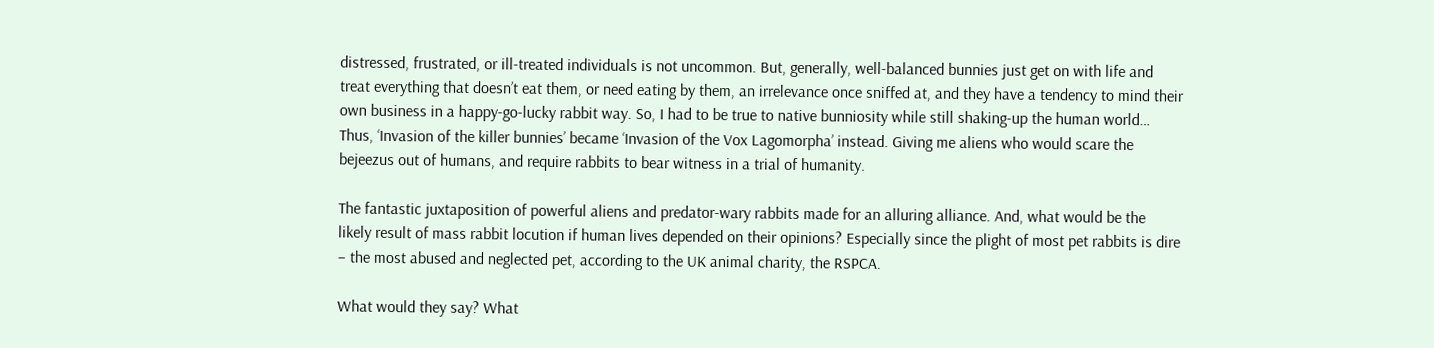distressed, frustrated, or ill-treated individuals is not uncommon. But, generally, well-balanced bunnies just get on with life and treat everything that doesn’t eat them, or need eating by them, an irrelevance once sniffed at, and they have a tendency to mind their own business in a happy-go-lucky rabbit way. So, I had to be true to native bunniosity while still shaking-up the human world… Thus, ‘Invasion of the killer bunnies’ became ‘Invasion of the Vox Lagomorpha’ instead. Giving me aliens who would scare the bejeezus out of humans, and require rabbits to bear witness in a trial of humanity.

The fantastic juxtaposition of powerful aliens and predator-wary rabbits made for an alluring alliance. And, what would be the likely result of mass rabbit locution if human lives depended on their opinions? Especially since the plight of most pet rabbits is dire – the most abused and neglected pet, according to the UK animal charity, the RSPCA.

What would they say? What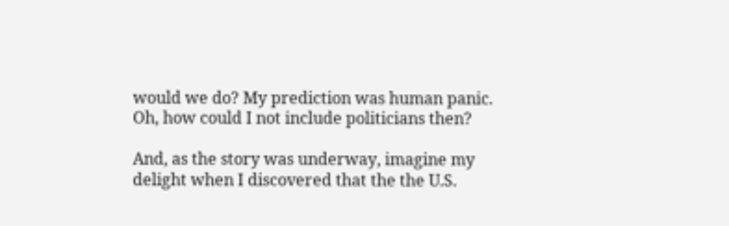would we do? My prediction was human panic. Oh, how could I not include politicians then?

And, as the story was underway, imagine my delight when I discovered that the the U.S.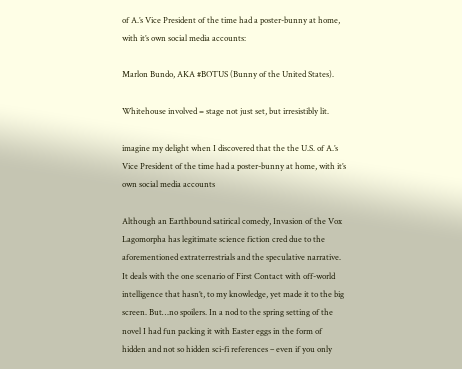of A.’s Vice President of the time had a poster-bunny at home, with it’s own social media accounts:

Marlon Bundo, AKA #BOTUS (Bunny of the United States).

Whitehouse involved = stage not just set, but irresistibly lit.

imagine my delight when I discovered that the the U.S. of A.’s Vice President of the time had a poster-bunny at home, with it’s own social media accounts

Although an Earthbound satirical comedy, Invasion of the Vox Lagomorpha has legitimate science fiction cred due to the aforementioned extraterrestrials and the speculative narrative. It deals with the one scenario of First Contact with off-world intelligence that hasn’t, to my knowledge, yet made it to the big screen. But…no spoilers. In a nod to the spring setting of the novel I had fun packing it with Easter eggs in the form of hidden and not so hidden sci-fi references – even if you only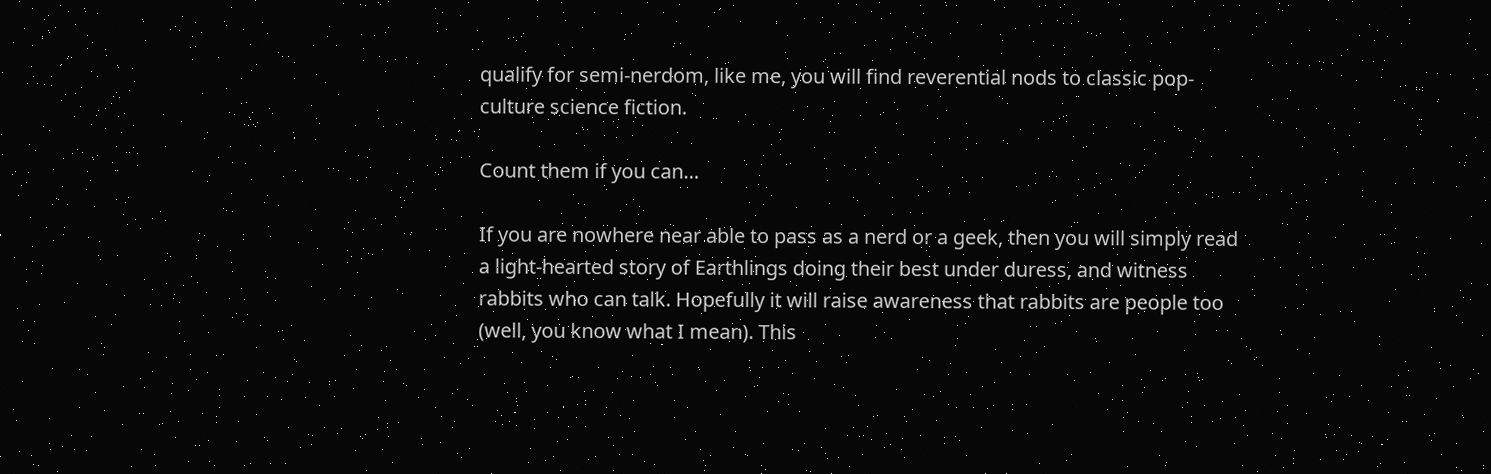qualify for semi-nerdom, like me, you will find reverential nods to classic pop-culture science fiction.

Count them if you can…

If you are nowhere near able to pass as a nerd or a geek, then you will simply read a light-hearted story of Earthlings doing their best under duress, and witness rabbits who can talk. Hopefully it will raise awareness that rabbits are people too (well, you know what I mean). This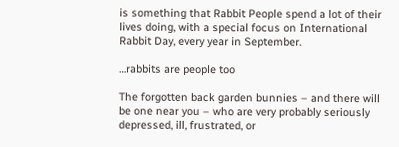is something that Rabbit People spend a lot of their lives doing, with a special focus on International Rabbit Day, every year in September.

…rabbits are people too

The forgotten back garden bunnies – and there will be one near you – who are very probably seriously depressed, ill, frustrated, or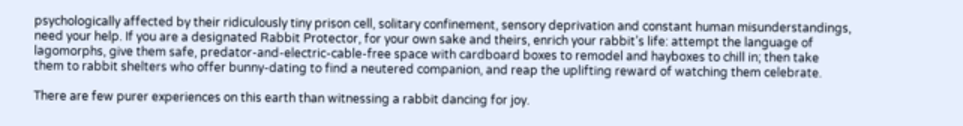psychologically affected by their ridiculously tiny prison cell, solitary confinement, sensory deprivation and constant human misunderstandings, need your help. If you are a designated Rabbit Protector, for your own sake and theirs, enrich your rabbit’s life: attempt the language of lagomorphs, give them safe, predator-and-electric-cable-free space with cardboard boxes to remodel and hayboxes to chill in; then take them to rabbit shelters who offer bunny-dating to find a neutered companion, and reap the uplifting reward of watching them celebrate.

There are few purer experiences on this earth than witnessing a rabbit dancing for joy.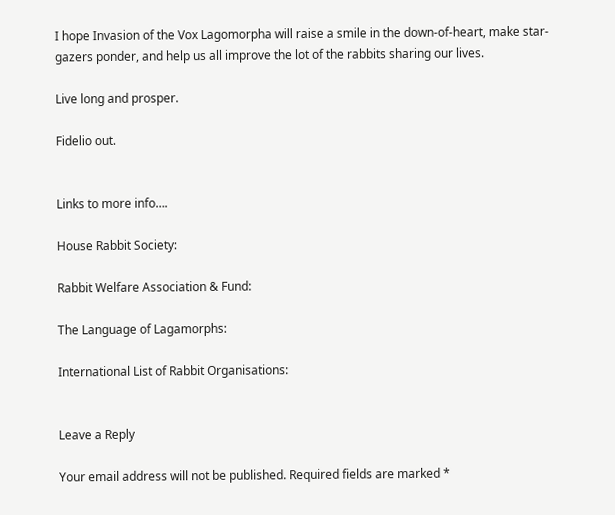I hope Invasion of the Vox Lagomorpha will raise a smile in the down-of-heart, make star-gazers ponder, and help us all improve the lot of the rabbits sharing our lives.

Live long and prosper.

Fidelio out.


Links to more info….

House Rabbit Society:

Rabbit Welfare Association & Fund:

The Language of Lagamorphs:

International List of Rabbit Organisations:


Leave a Reply

Your email address will not be published. Required fields are marked *